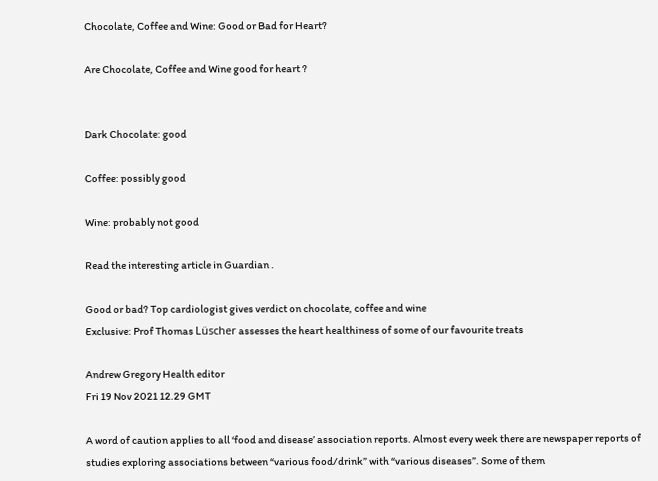Chocolate, Coffee and Wine: Good or Bad for Heart?

Are Chocolate, Coffee and Wine good for heart ?


Dark Chocolate: good

Coffee: possibly good

Wine: probably not good

Read the interesting article in Guardian .

Good or bad? Top cardiologist gives verdict on chocolate, coffee and wine
Exclusive: Prof Thomas Lüscher assesses the heart healthiness of some of our favourite treats

Andrew Gregory Health editor
Fri 19 Nov 2021 12.29 GMT

A word of caution applies to all ‘food and disease’ association reports. Almost every week there are newspaper reports of studies exploring associations between “various food/drink” with “various diseases”. Some of them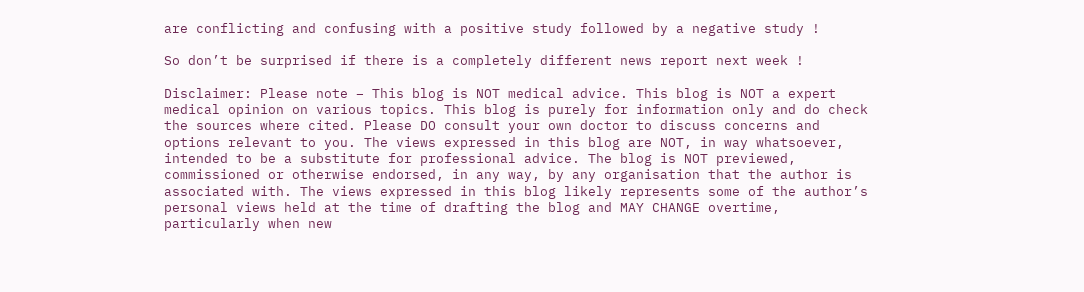are conflicting and confusing with a positive study followed by a negative study !

So don’t be surprised if there is a completely different news report next week !

Disclaimer: Please note – This blog is NOT medical advice. This blog is NOT a expert medical opinion on various topics. This blog is purely for information only and do check the sources where cited. Please DO consult your own doctor to discuss concerns and options relevant to you. The views expressed in this blog are NOT, in way whatsoever, intended to be a substitute for professional advice. The blog is NOT previewed, commissioned or otherwise endorsed, in any way, by any organisation that the author is associated with. The views expressed in this blog likely represents some of the author’s personal views held at the time of drafting the blog and MAY CHANGE overtime, particularly when new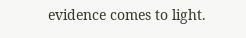evidence comes to light.